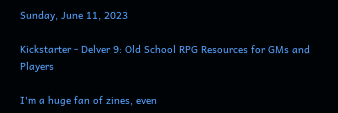Sunday, June 11, 2023

Kickstarter - Delver 9: Old School RPG Resources for GMs and Players

I'm a huge fan of zines, even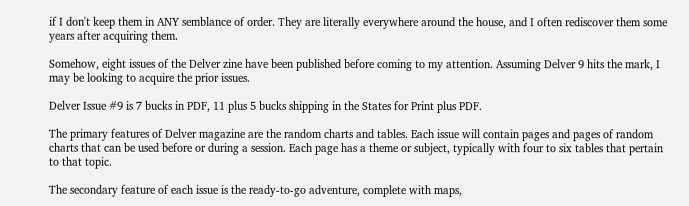if I don't keep them in ANY semblance of order. They are literally everywhere around the house, and I often rediscover them some years after acquiring them.

Somehow, eight issues of the Delver zine have been published before coming to my attention. Assuming Delver 9 hits the mark, I may be looking to acquire the prior issues.

Delver Issue #9 is 7 bucks in PDF, 11 plus 5 bucks shipping in the States for Print plus PDF.

The primary features of Delver magazine are the random charts and tables. Each issue will contain pages and pages of random charts that can be used before or during a session. Each page has a theme or subject, typically with four to six tables that pertain to that topic.

The secondary feature of each issue is the ready-to-go adventure, complete with maps,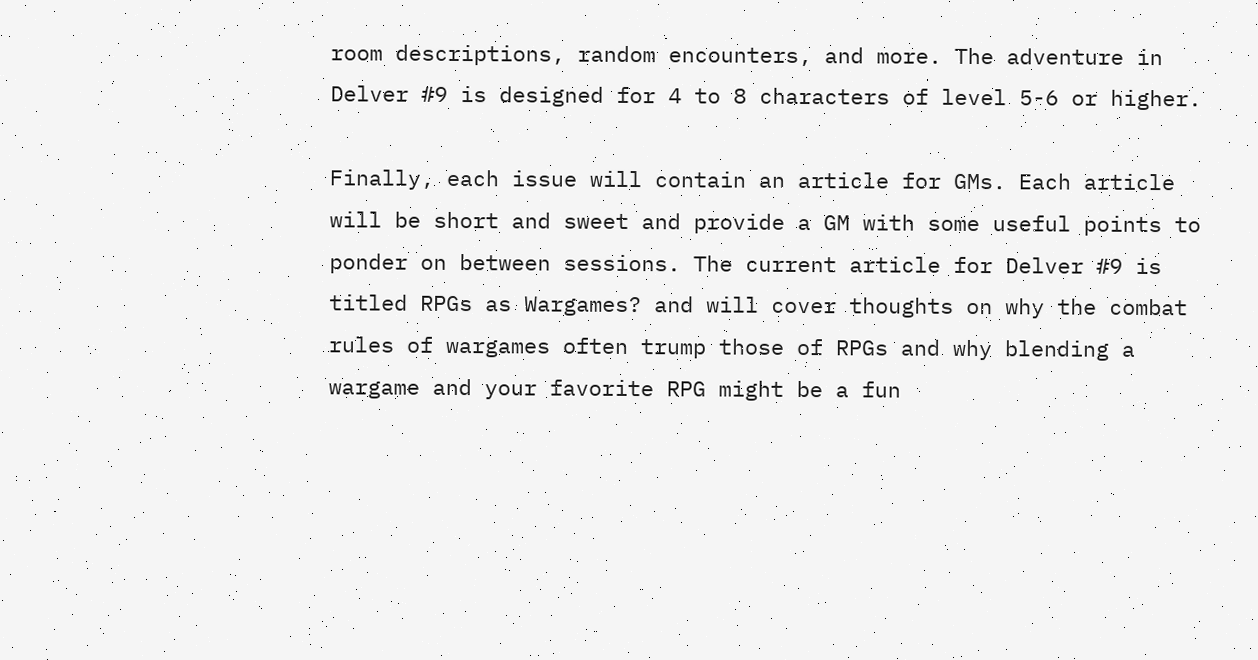room descriptions, random encounters, and more. The adventure in Delver #9 is designed for 4 to 8 characters of level 5-6 or higher.

Finally, each issue will contain an article for GMs. Each article will be short and sweet and provide a GM with some useful points to ponder on between sessions. The current article for Delver #9 is titled RPGs as Wargames? and will cover thoughts on why the combat rules of wargames often trump those of RPGs and why blending a wargame and your favorite RPG might be a fun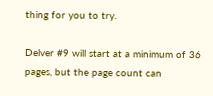thing for you to try.

Delver #9 will start at a minimum of 36 pages, but the page count can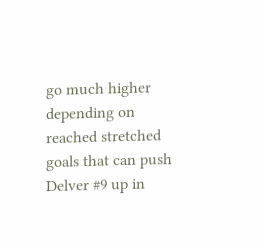go much higher depending on reached stretched goals that can push Delver #9 up in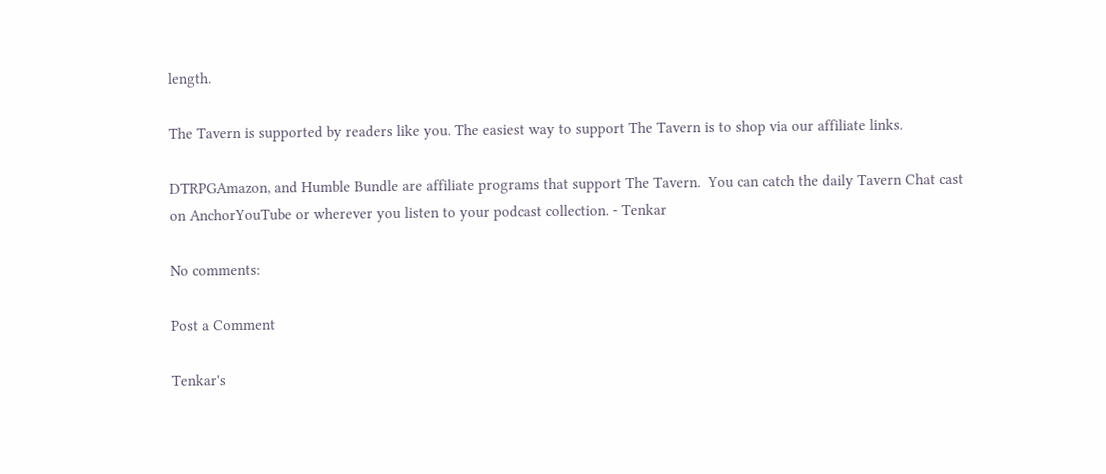length.

The Tavern is supported by readers like you. The easiest way to support The Tavern is to shop via our affiliate links.

DTRPGAmazon, and Humble Bundle are affiliate programs that support The Tavern.  You can catch the daily Tavern Chat cast on AnchorYouTube or wherever you listen to your podcast collection. - Tenkar

No comments:

Post a Comment

Tenkar's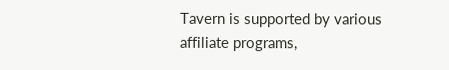Tavern is supported by various affiliate programs,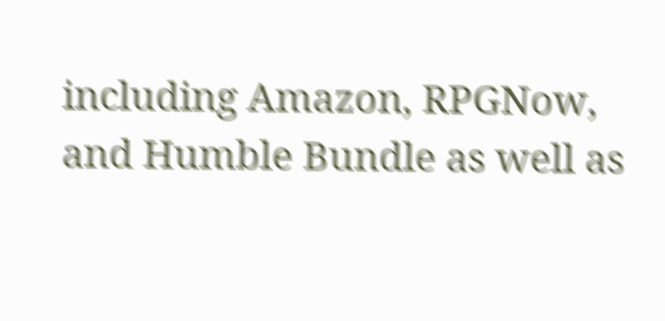including Amazon, RPGNow,
and Humble Bundle as well as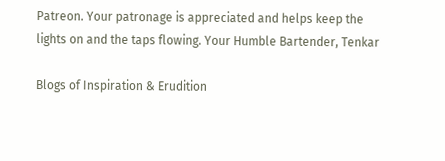Patreon. Your patronage is appreciated and helps keep the
lights on and the taps flowing. Your Humble Bartender, Tenkar

Blogs of Inspiration & Erudition